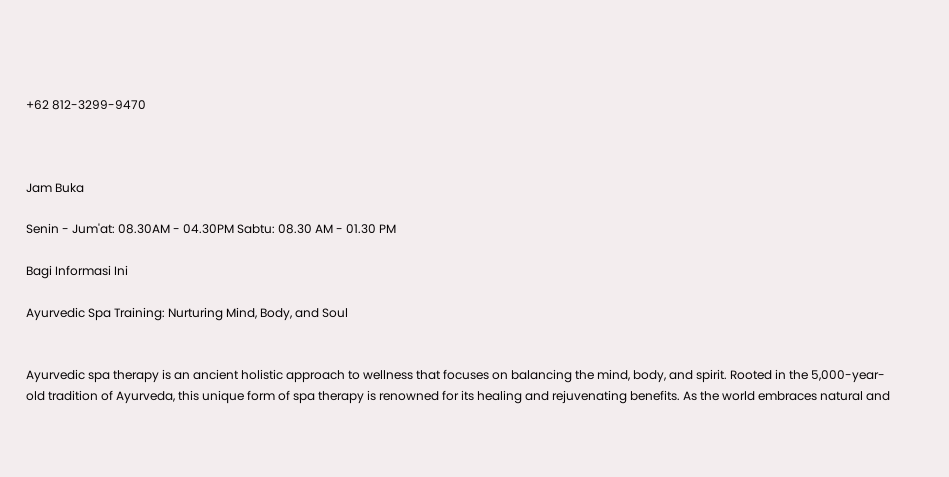+62 812-3299-9470



Jam Buka

Senin - Jum'at: 08.30AM - 04.30PM Sabtu: 08.30 AM - 01.30 PM

Bagi Informasi Ini

Ayurvedic Spa Training: Nurturing Mind, Body, and Soul


Ayurvedic spa therapy is an ancient holistic approach to wellness that focuses on balancing the mind, body, and spirit. Rooted in the 5,000-year-old tradition of Ayurveda, this unique form of spa therapy is renowned for its healing and rejuvenating benefits. As the world embraces natural and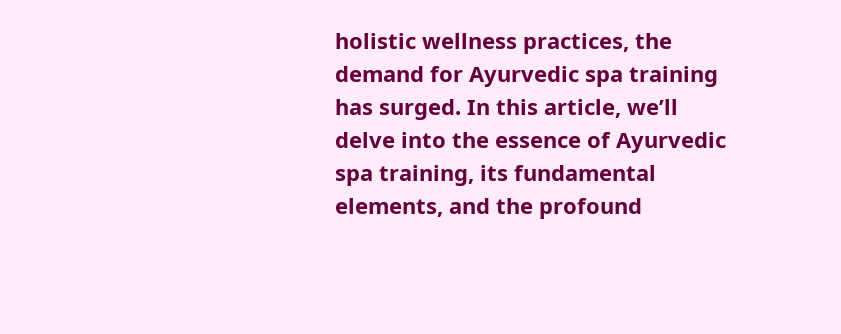holistic wellness practices, the demand for Ayurvedic spa training has surged. In this article, we’ll delve into the essence of Ayurvedic spa training, its fundamental elements, and the profound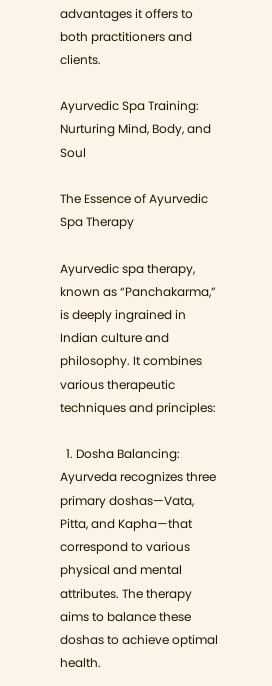advantages it offers to both practitioners and clients.

Ayurvedic Spa Training: Nurturing Mind, Body, and Soul

The Essence of Ayurvedic Spa Therapy

Ayurvedic spa therapy, known as “Panchakarma,” is deeply ingrained in Indian culture and philosophy. It combines various therapeutic techniques and principles:

  1. Dosha Balancing: Ayurveda recognizes three primary doshas—Vata, Pitta, and Kapha—that correspond to various physical and mental attributes. The therapy aims to balance these doshas to achieve optimal health.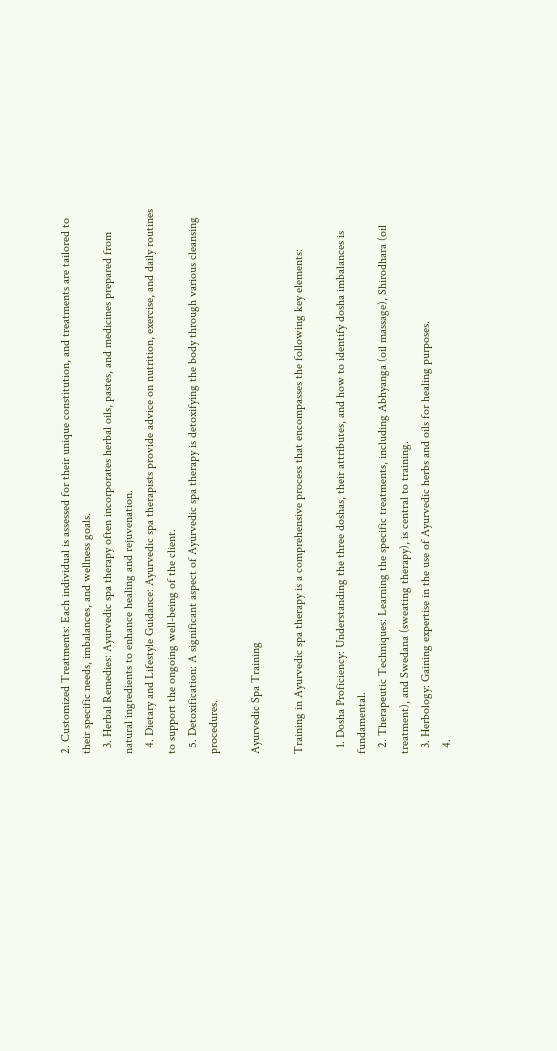2. Customized Treatments: Each individual is assessed for their unique constitution, and treatments are tailored to their specific needs, imbalances, and wellness goals.
  3. Herbal Remedies: Ayurvedic spa therapy often incorporates herbal oils, pastes, and medicines prepared from natural ingredients to enhance healing and rejuvenation.
  4. Dietary and Lifestyle Guidance: Ayurvedic spa therapists provide advice on nutrition, exercise, and daily routines to support the ongoing well-being of the client.
  5. Detoxification: A significant aspect of Ayurvedic spa therapy is detoxifying the body through various cleansing procedures.

Ayurvedic Spa Training

Training in Ayurvedic spa therapy is a comprehensive process that encompasses the following key elements:

  1. Dosha Proficiency: Understanding the three doshas, their attributes, and how to identify dosha imbalances is fundamental.
  2. Therapeutic Techniques: Learning the specific treatments, including Abhyanga (oil massage), Shirodhara (oil treatment), and Swedana (sweating therapy), is central to training.
  3. Herbology: Gaining expertise in the use of Ayurvedic herbs and oils for healing purposes.
  4.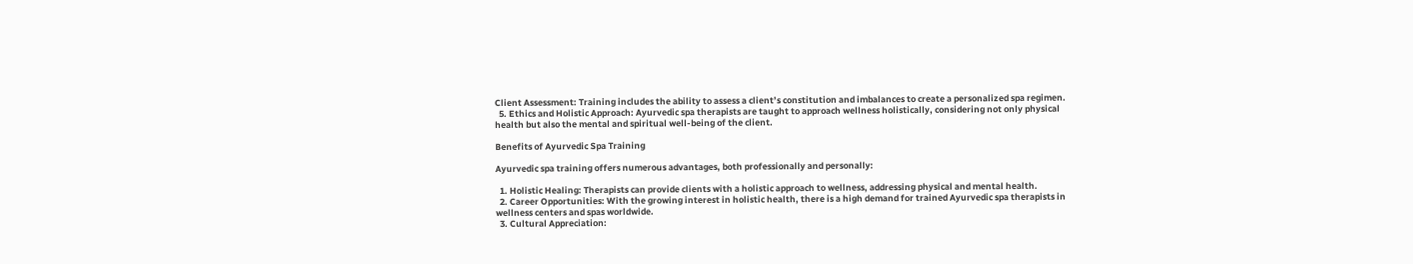Client Assessment: Training includes the ability to assess a client’s constitution and imbalances to create a personalized spa regimen.
  5. Ethics and Holistic Approach: Ayurvedic spa therapists are taught to approach wellness holistically, considering not only physical health but also the mental and spiritual well-being of the client.

Benefits of Ayurvedic Spa Training

Ayurvedic spa training offers numerous advantages, both professionally and personally:

  1. Holistic Healing: Therapists can provide clients with a holistic approach to wellness, addressing physical and mental health.
  2. Career Opportunities: With the growing interest in holistic health, there is a high demand for trained Ayurvedic spa therapists in wellness centers and spas worldwide.
  3. Cultural Appreciation: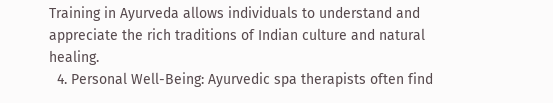Training in Ayurveda allows individuals to understand and appreciate the rich traditions of Indian culture and natural healing.
  4. Personal Well-Being: Ayurvedic spa therapists often find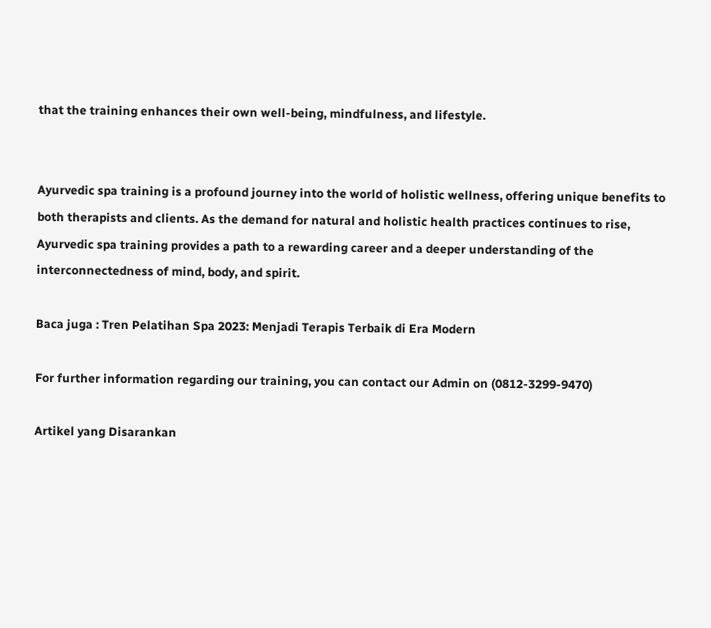that the training enhances their own well-being, mindfulness, and lifestyle.


Ayurvedic spa training is a profound journey into the world of holistic wellness, offering unique benefits to both therapists and clients. As the demand for natural and holistic health practices continues to rise, Ayurvedic spa training provides a path to a rewarding career and a deeper understanding of the interconnectedness of mind, body, and spirit.

Baca juga : Tren Pelatihan Spa 2023: Menjadi Terapis Terbaik di Era Modern

For further information regarding our training, you can contact our Admin on (0812-3299-9470)

Artikel yang Disarankan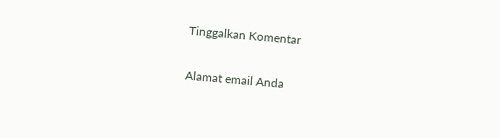Tinggalkan Komentar

Alamat email Anda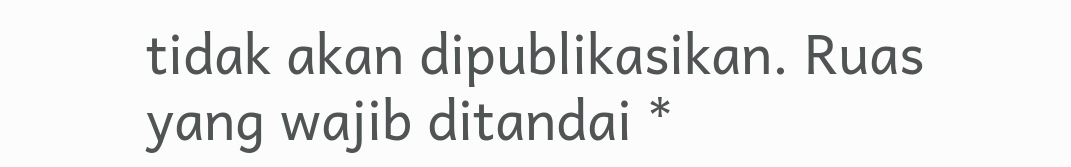tidak akan dipublikasikan. Ruas yang wajib ditandai *